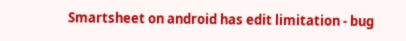Smartsheet on android has edit limitation - bug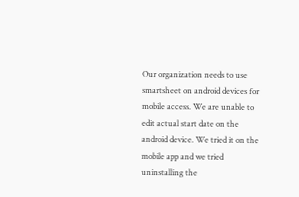Our organization needs to use smartsheet on android devices for mobile access. We are unable to edit actual start date on the android device. We tried it on the mobile app and we tried uninstalling the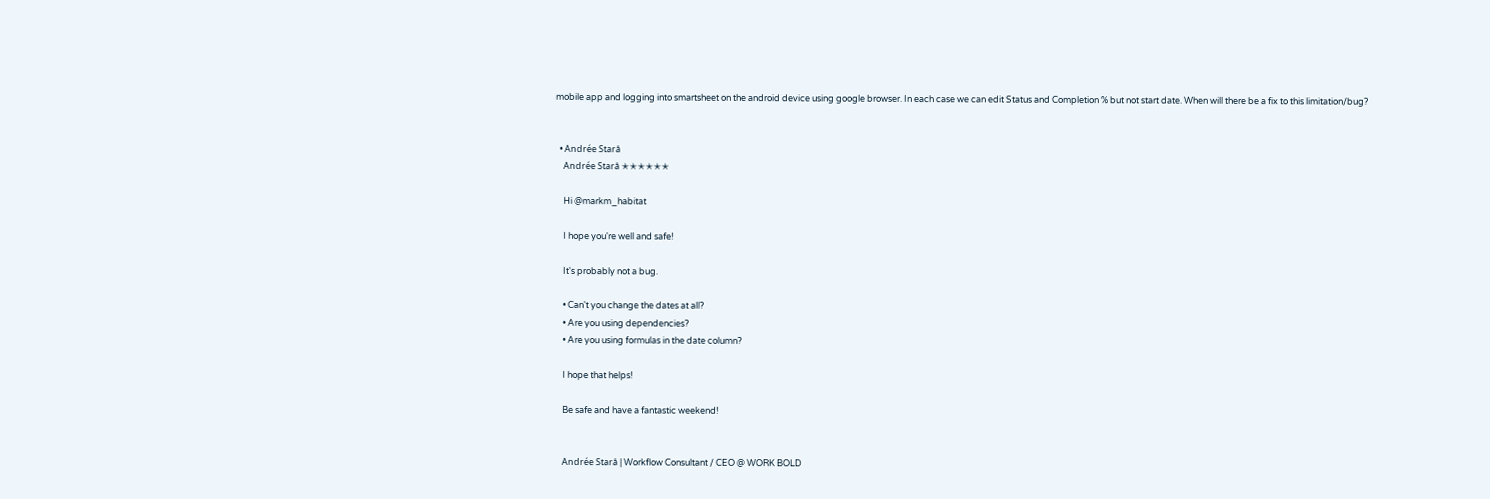mobile app and logging into smartsheet on the android device using google browser. In each case we can edit Status and Completion % but not start date. When will there be a fix to this limitation/bug?


  • Andrée Starå
    Andrée Starå ✭✭✭✭✭✭

    Hi @markm_habitat

    I hope you're well and safe!

    It's probably not a bug.

    • Can't you change the dates at all?
    • Are you using dependencies?
    • Are you using formulas in the date column?

    I hope that helps!

    Be safe and have a fantastic weekend!


    Andrée Starå | Workflow Consultant / CEO @ WORK BOLD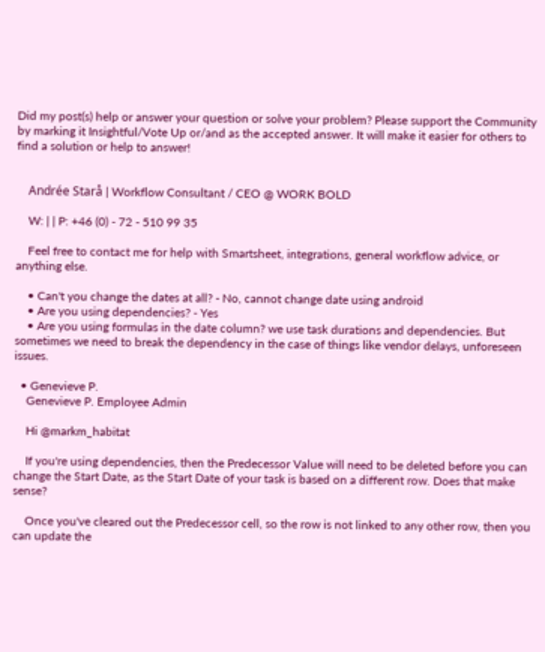Did my post(s) help or answer your question or solve your problem? Please support the Community by marking it Insightful/Vote Up or/and as the accepted answer. It will make it easier for others to find a solution or help to answer!


    Andrée Starå | Workflow Consultant / CEO @ WORK BOLD

    W: | | P: +46 (0) - 72 - 510 99 35

    Feel free to contact me for help with Smartsheet, integrations, general workflow advice, or anything else.

    • Can't you change the dates at all? - No, cannot change date using android
    • Are you using dependencies? - Yes
    • Are you using formulas in the date column? we use task durations and dependencies. But sometimes we need to break the dependency in the case of things like vendor delays, unforeseen issues.

  • Genevieve P.
    Genevieve P. Employee Admin

    Hi @markm_habitat

    If you're using dependencies, then the Predecessor Value will need to be deleted before you can change the Start Date, as the Start Date of your task is based on a different row. Does that make sense?

    Once you've cleared out the Predecessor cell, so the row is not linked to any other row, then you can update the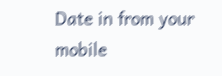Date in from your mobile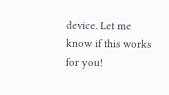device. Let me know if this works for you!